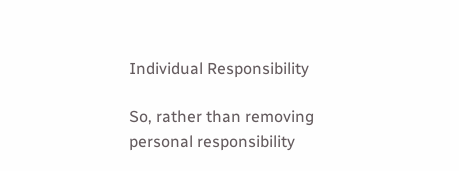Individual Responsibility

So, rather than removing personal responsibility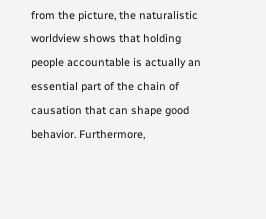from the picture, the naturalistic worldview shows that holding people accountable is actually an essential part of the chain of causation that can shape good behavior. Furthermore,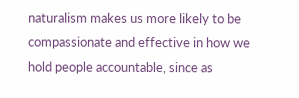naturalism makes us more likely to be compassionate and effective in how we hold people accountable, since as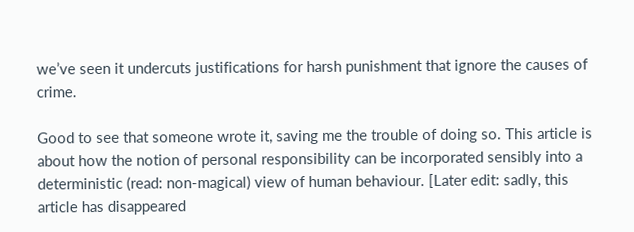we’ve seen it undercuts justifications for harsh punishment that ignore the causes of crime.

Good to see that someone wrote it, saving me the trouble of doing so. This article is about how the notion of personal responsibility can be incorporated sensibly into a deterministic (read: non-magical) view of human behaviour. [Later edit: sadly, this article has disappeared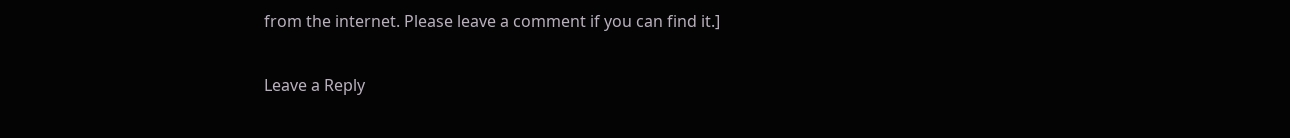from the internet. Please leave a comment if you can find it.]

Leave a Reply